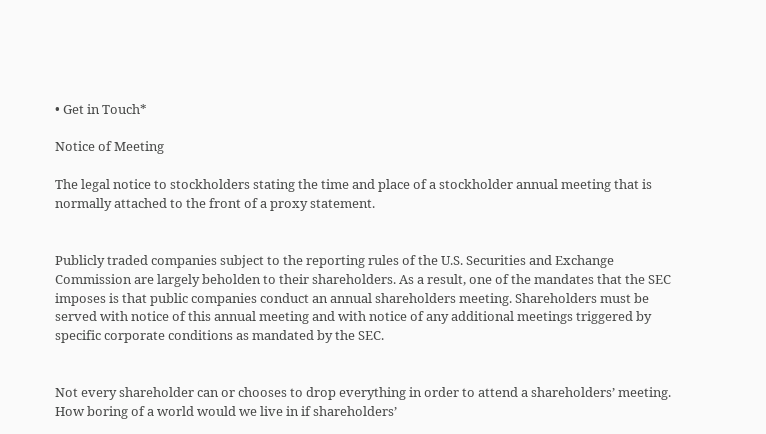• Get in Touch*

Notice of Meeting

The legal notice to stockholders stating the time and place of a stockholder annual meeting that is normally attached to the front of a proxy statement.


Publicly traded companies subject to the reporting rules of the U.S. Securities and Exchange Commission are largely beholden to their shareholders. As a result, one of the mandates that the SEC imposes is that public companies conduct an annual shareholders meeting. Shareholders must be served with notice of this annual meeting and with notice of any additional meetings triggered by specific corporate conditions as mandated by the SEC.


Not every shareholder can or chooses to drop everything in order to attend a shareholders’ meeting. How boring of a world would we live in if shareholders’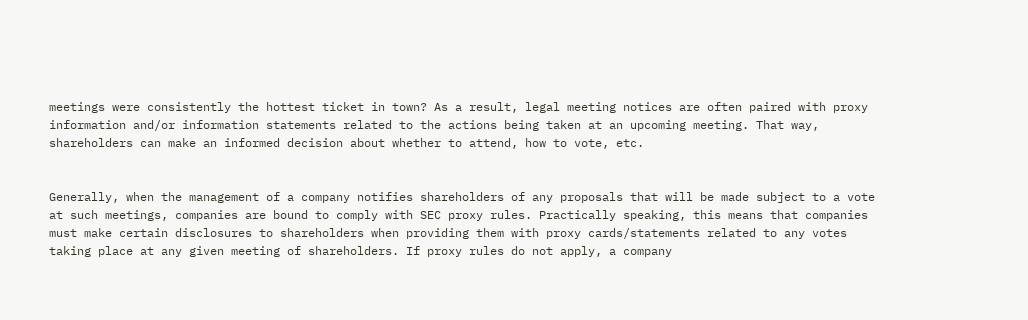meetings were consistently the hottest ticket in town? As a result, legal meeting notices are often paired with proxy information and/or information statements related to the actions being taken at an upcoming meeting. That way, shareholders can make an informed decision about whether to attend, how to vote, etc.


Generally, when the management of a company notifies shareholders of any proposals that will be made subject to a vote at such meetings, companies are bound to comply with SEC proxy rules. Practically speaking, this means that companies must make certain disclosures to shareholders when providing them with proxy cards/statements related to any votes taking place at any given meeting of shareholders. If proxy rules do not apply, a company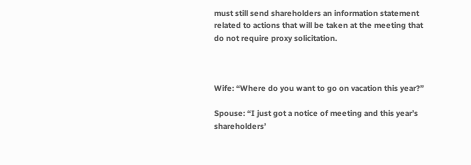must still send shareholders an information statement related to actions that will be taken at the meeting that do not require proxy solicitation.



Wife: “Where do you want to go on vacation this year?”

Spouse: “I just got a notice of meeting and this year’s shareholders’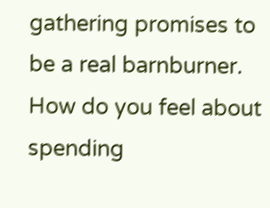gathering promises to be a real barnburner. How do you feel about spending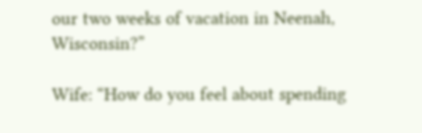our two weeks of vacation in Neenah, Wisconsin?”

Wife: “How do you feel about spending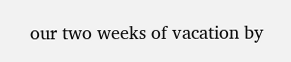our two weeks of vacation by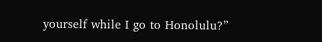yourself while I go to Honolulu?”